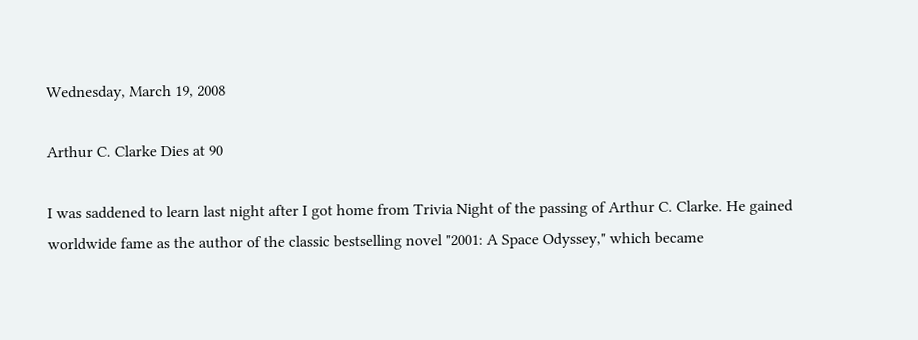Wednesday, March 19, 2008

Arthur C. Clarke Dies at 90

I was saddened to learn last night after I got home from Trivia Night of the passing of Arthur C. Clarke. He gained worldwide fame as the author of the classic bestselling novel "2001: A Space Odyssey," which became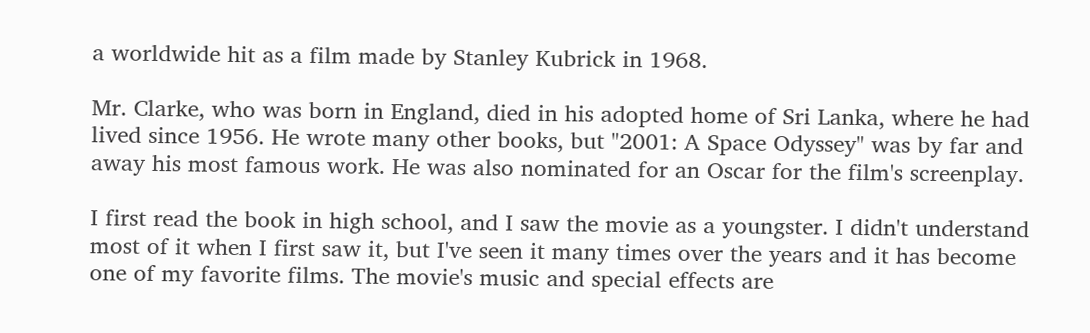a worldwide hit as a film made by Stanley Kubrick in 1968.

Mr. Clarke, who was born in England, died in his adopted home of Sri Lanka, where he had lived since 1956. He wrote many other books, but "2001: A Space Odyssey" was by far and away his most famous work. He was also nominated for an Oscar for the film's screenplay.

I first read the book in high school, and I saw the movie as a youngster. I didn't understand most of it when I first saw it, but I've seen it many times over the years and it has become one of my favorite films. The movie's music and special effects are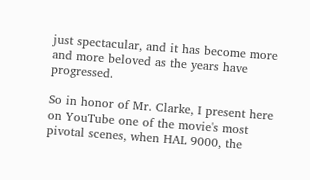just spectacular, and it has become more and more beloved as the years have progressed.

So in honor of Mr. Clarke, I present here on YouTube one of the movie's most pivotal scenes, when HAL 9000, the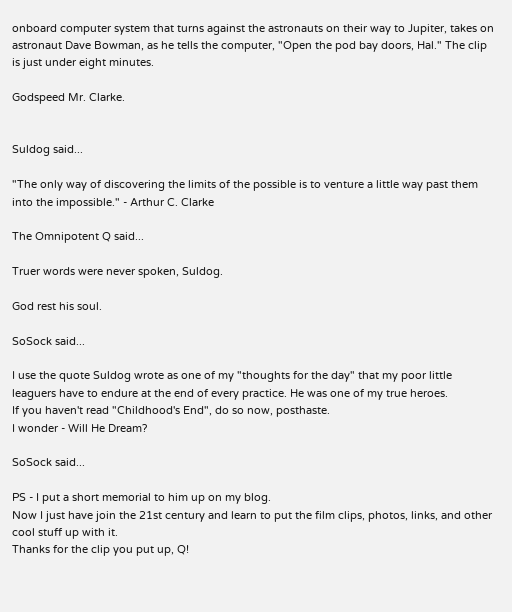onboard computer system that turns against the astronauts on their way to Jupiter, takes on astronaut Dave Bowman, as he tells the computer, "Open the pod bay doors, Hal." The clip is just under eight minutes.

Godspeed Mr. Clarke.


Suldog said...

"The only way of discovering the limits of the possible is to venture a little way past them into the impossible." - Arthur C. Clarke

The Omnipotent Q said...

Truer words were never spoken, Suldog.

God rest his soul.

SoSock said...

I use the quote Suldog wrote as one of my "thoughts for the day" that my poor little leaguers have to endure at the end of every practice. He was one of my true heroes.
If you haven't read "Childhood's End", do so now, posthaste.
I wonder - Will He Dream?

SoSock said...

PS - I put a short memorial to him up on my blog.
Now I just have join the 21st century and learn to put the film clips, photos, links, and other cool stuff up with it.
Thanks for the clip you put up, Q!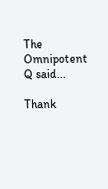The Omnipotent Q said...

Thank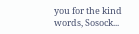you for the kind words, Sosock...